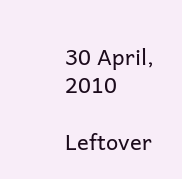30 April, 2010

Leftover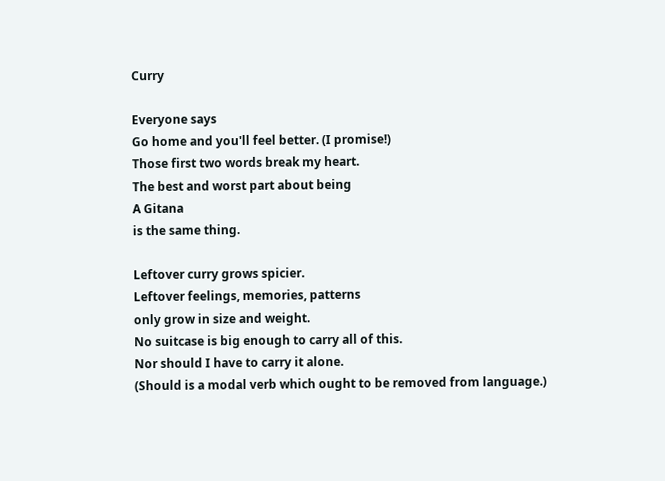Curry

Everyone says
Go home and you'll feel better. (I promise!)
Those first two words break my heart.
The best and worst part about being
A Gitana
is the same thing.

Leftover curry grows spicier.
Leftover feelings, memories, patterns
only grow in size and weight.
No suitcase is big enough to carry all of this.
Nor should I have to carry it alone.
(Should is a modal verb which ought to be removed from language.)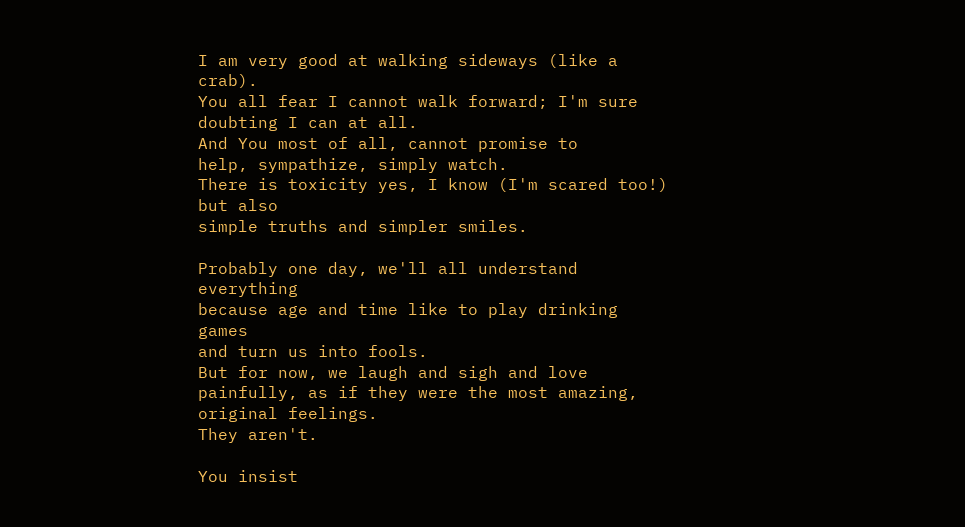I am very good at walking sideways (like a crab).
You all fear I cannot walk forward; I'm sure doubting I can at all.
And You most of all, cannot promise to
help, sympathize, simply watch.
There is toxicity yes, I know (I'm scared too!) but also
simple truths and simpler smiles.

Probably one day, we'll all understand everything
because age and time like to play drinking games
and turn us into fools.
But for now, we laugh and sigh and love
painfully, as if they were the most amazing, original feelings.
They aren't.

You insist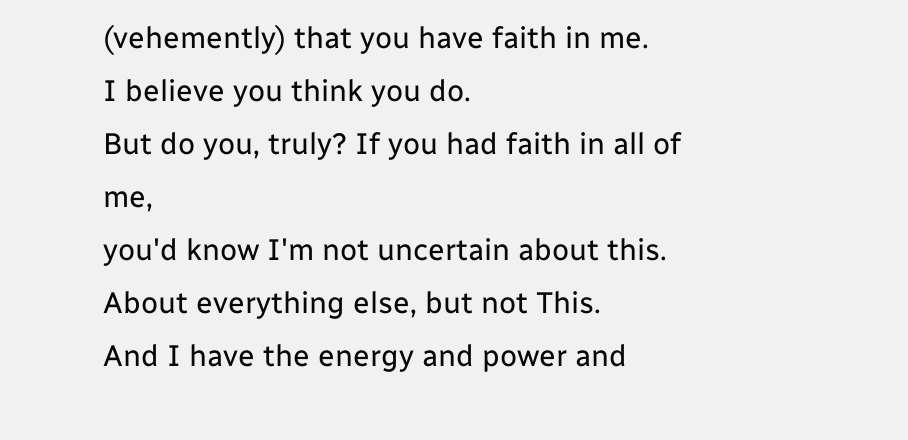(vehemently) that you have faith in me.
I believe you think you do.
But do you, truly? If you had faith in all of me,
you'd know I'm not uncertain about this.
About everything else, but not This.
And I have the energy and power and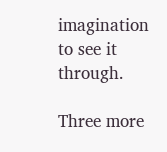imagination to see it through.

Three more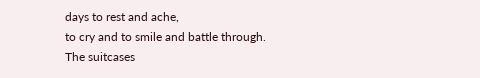days to rest and ache,
to cry and to smile and battle through.
The suitcases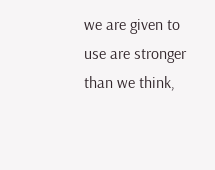we are given to use are stronger
than we think,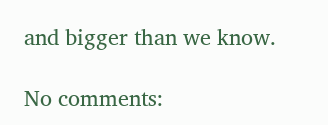and bigger than we know.

No comments: